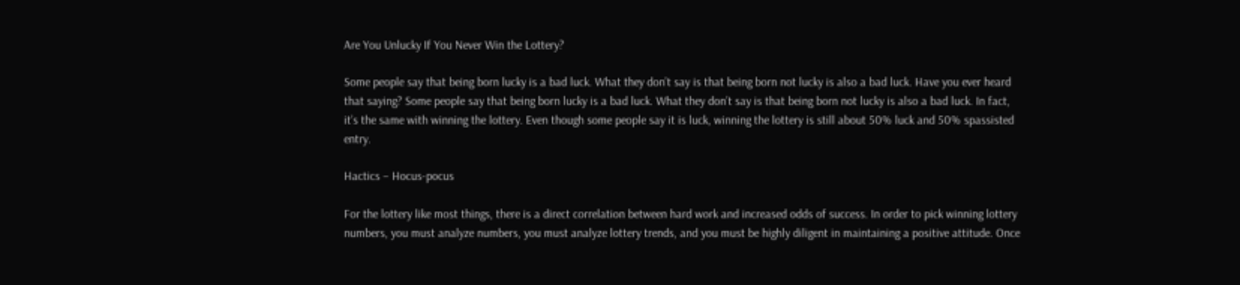Are You Unlucky If You Never Win the Lottery?

Some people say that being born lucky is a bad luck. What they don’t say is that being born not lucky is also a bad luck. Have you ever heard that saying? Some people say that being born lucky is a bad luck. What they don’t say is that being born not lucky is also a bad luck. In fact, it’s the same with winning the lottery. Even though some people say it is luck, winning the lottery is still about 50% luck and 50% spassisted entry.

Hactics – Hocus-pocus

For the lottery like most things, there is a direct correlation between hard work and increased odds of success. In order to pick winning lottery numbers, you must analyze numbers, you must analyze lottery trends, and you must be highly diligent in maintaining a positive attitude. Once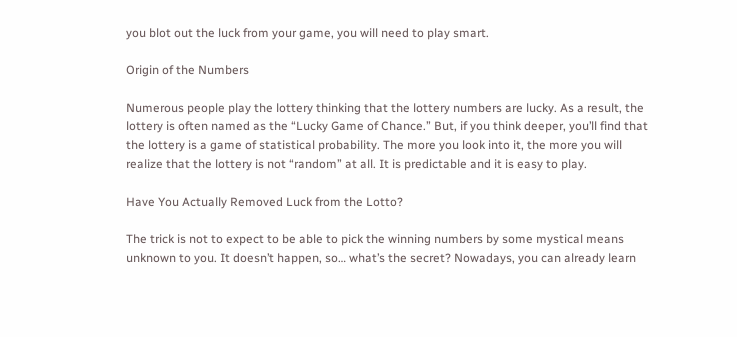you blot out the luck from your game, you will need to play smart.

Origin of the Numbers

Numerous people play the lottery thinking that the lottery numbers are lucky. As a result, the lottery is often named as the “Lucky Game of Chance.” But, if you think deeper, you’ll find that the lottery is a game of statistical probability. The more you look into it, the more you will realize that the lottery is not “random” at all. It is predictable and it is easy to play.

Have You Actually Removed Luck from the Lotto?

The trick is not to expect to be able to pick the winning numbers by some mystical means unknown to you. It doesn’t happen, so… what’s the secret? Nowadays, you can already learn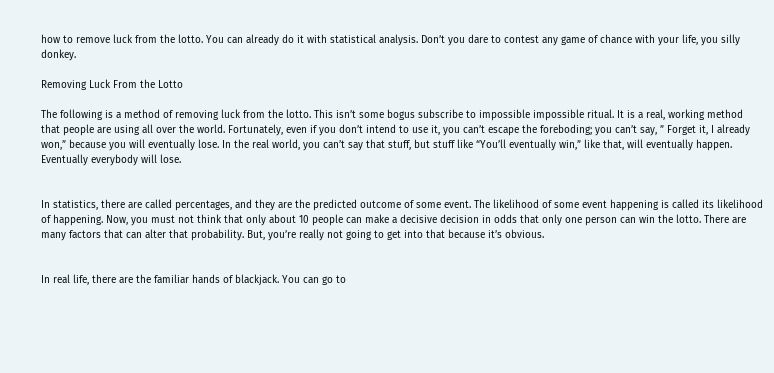how to remove luck from the lotto. You can already do it with statistical analysis. Don’t you dare to contest any game of chance with your life, you silly donkey.

Removing Luck From the Lotto

The following is a method of removing luck from the lotto. This isn’t some bogus subscribe to impossible impossible ritual. It is a real, working method that people are using all over the world. Fortunately, even if you don’t intend to use it, you can’t escape the foreboding; you can’t say, ” Forget it, I already won,” because you will eventually lose. In the real world, you can’t say that stuff, but stuff like “You’ll eventually win,” like that, will eventually happen. Eventually everybody will lose.


In statistics, there are called percentages, and they are the predicted outcome of some event. The likelihood of some event happening is called its likelihood of happening. Now, you must not think that only about 10 people can make a decisive decision in odds that only one person can win the lotto. There are many factors that can alter that probability. But, you’re really not going to get into that because it’s obvious.


In real life, there are the familiar hands of blackjack. You can go to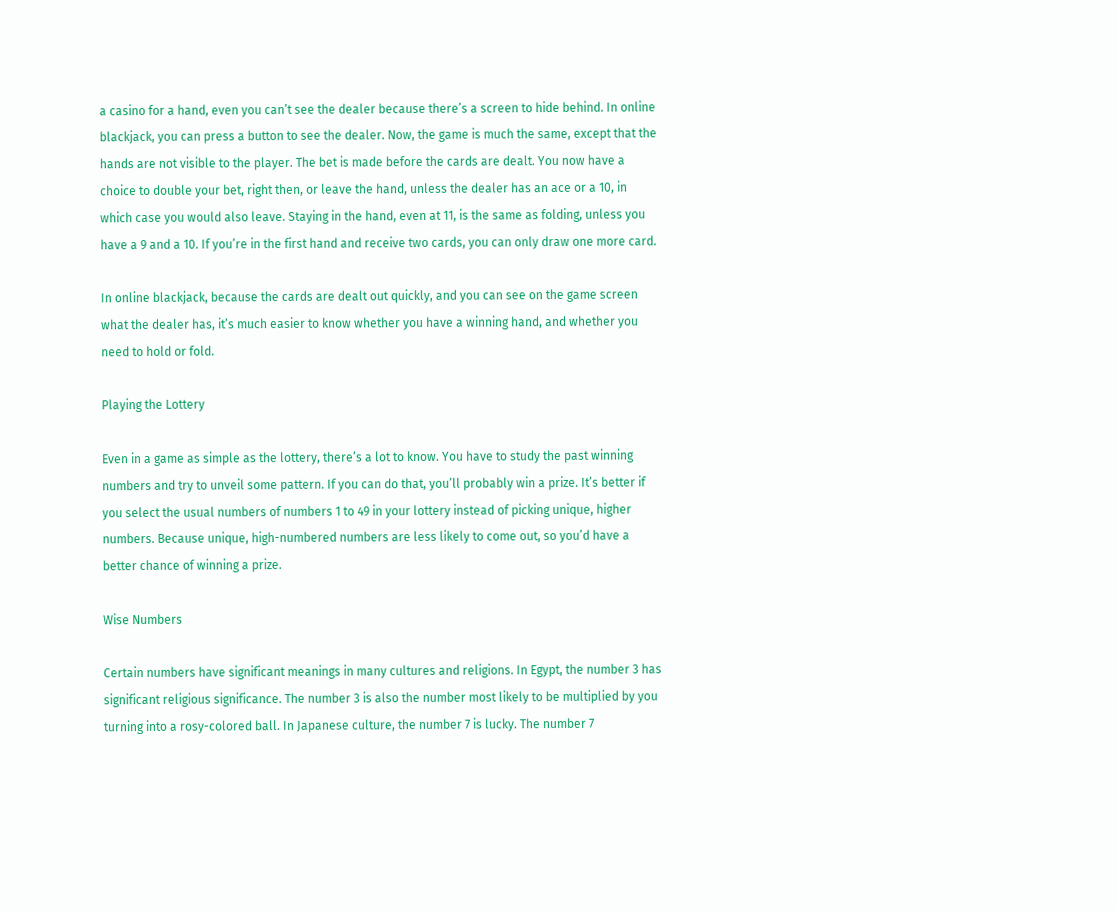a casino for a hand, even you can’t see the dealer because there’s a screen to hide behind. In online blackjack, you can press a button to see the dealer. Now, the game is much the same, except that the hands are not visible to the player. The bet is made before the cards are dealt. You now have a choice to double your bet, right then, or leave the hand, unless the dealer has an ace or a 10, in which case you would also leave. Staying in the hand, even at 11, is the same as folding, unless you have a 9 and a 10. If you’re in the first hand and receive two cards, you can only draw one more card.

In online blackjack, because the cards are dealt out quickly, and you can see on the game screen what the dealer has, it’s much easier to know whether you have a winning hand, and whether you need to hold or fold.

Playing the Lottery

Even in a game as simple as the lottery, there’s a lot to know. You have to study the past winning numbers and try to unveil some pattern. If you can do that, you’ll probably win a prize. It’s better if you select the usual numbers of numbers 1 to 49 in your lottery instead of picking unique, higher numbers. Because unique, high-numbered numbers are less likely to come out, so you’d have a better chance of winning a prize.

Wise Numbers

Certain numbers have significant meanings in many cultures and religions. In Egypt, the number 3 has significant religious significance. The number 3 is also the number most likely to be multiplied by you turning into a rosy-colored ball. In Japanese culture, the number 7 is lucky. The number 7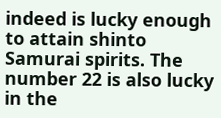indeed is lucky enough to attain shinto Samurai spirits. The number 22 is also lucky in the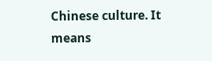Chinese culture. It means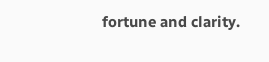fortune and clarity.